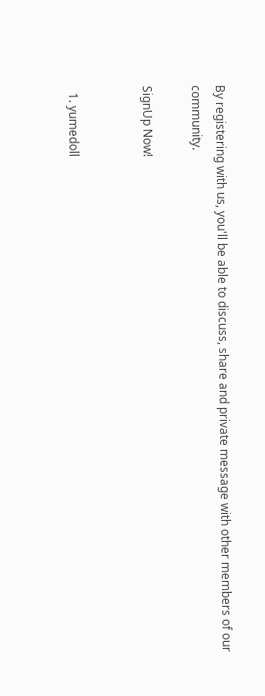By registering with us, you'll be able to discuss, share and private message with other members of our community.

SignUp Now!


  1. yumedoll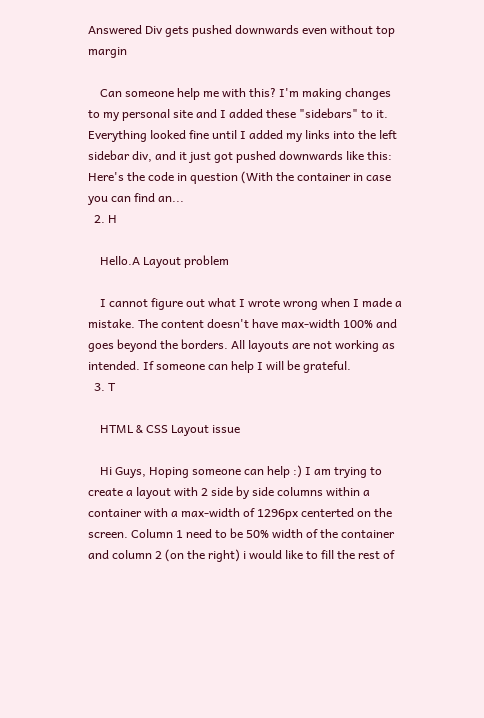Answered Div gets pushed downwards even without top margin

    Can someone help me with this? I'm making changes to my personal site and I added these "sidebars" to it. Everything looked fine until I added my links into the left sidebar div, and it just got pushed downwards like this: Here's the code in question (With the container in case you can find an...
  2. H

    Hello.A Layout problem

    I cannot figure out what I wrote wrong when I made a mistake. The content doesn't have max-width 100% and goes beyond the borders. All layouts are not working as intended. If someone can help I will be grateful.
  3. T

    HTML & CSS Layout issue

    Hi Guys, Hoping someone can help :) I am trying to create a layout with 2 side by side columns within a container with a max-width of 1296px centerted on the screen. Column 1 need to be 50% width of the container and column 2 (on the right) i would like to fill the rest of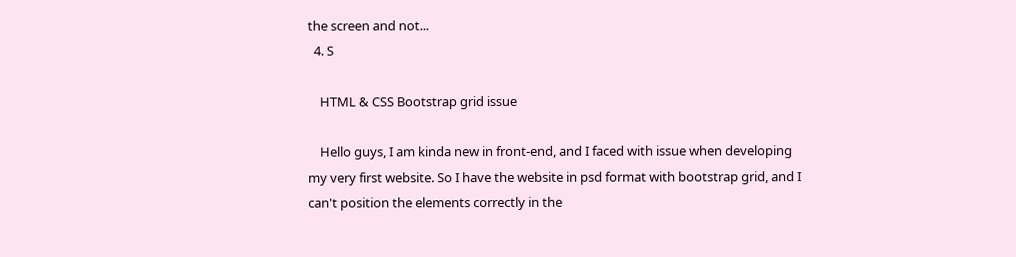the screen and not...
  4. S

    HTML & CSS Bootstrap grid issue

    Hello guys, I am kinda new in front-end, and I faced with issue when developing my very first website. So I have the website in psd format with bootstrap grid, and I can't position the elements correctly in the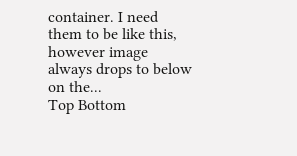container. I need them to be like this, however image always drops to below on the...
Top Bottom